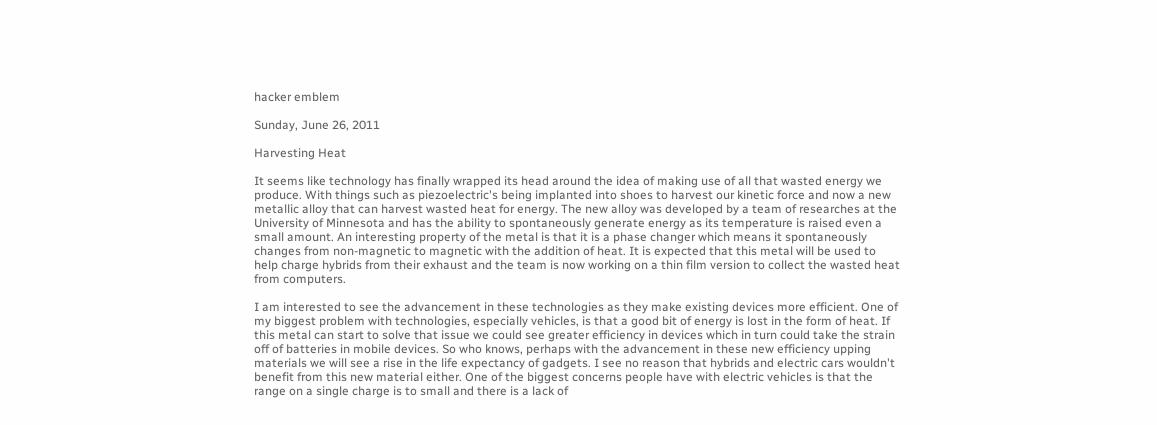hacker emblem

Sunday, June 26, 2011

Harvesting Heat

It seems like technology has finally wrapped its head around the idea of making use of all that wasted energy we produce. With things such as piezoelectric's being implanted into shoes to harvest our kinetic force and now a new metallic alloy that can harvest wasted heat for energy. The new alloy was developed by a team of researches at the University of Minnesota and has the ability to spontaneously generate energy as its temperature is raised even a small amount. An interesting property of the metal is that it is a phase changer which means it spontaneously changes from non-magnetic to magnetic with the addition of heat. It is expected that this metal will be used to help charge hybrids from their exhaust and the team is now working on a thin film version to collect the wasted heat from computers.

I am interested to see the advancement in these technologies as they make existing devices more efficient. One of my biggest problem with technologies, especially vehicles, is that a good bit of energy is lost in the form of heat. If this metal can start to solve that issue we could see greater efficiency in devices which in turn could take the strain off of batteries in mobile devices. So who knows, perhaps with the advancement in these new efficiency upping materials we will see a rise in the life expectancy of gadgets. I see no reason that hybrids and electric cars wouldn't benefit from this new material either. One of the biggest concerns people have with electric vehicles is that the range on a single charge is to small and there is a lack of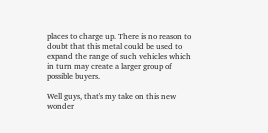places to charge up. There is no reason to doubt that this metal could be used to expand the range of such vehicles which in turn may create a larger group of possible buyers.

Well guys, that's my take on this new wonder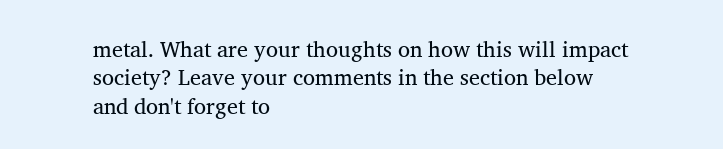metal. What are your thoughts on how this will impact society? Leave your comments in the section below and don't forget to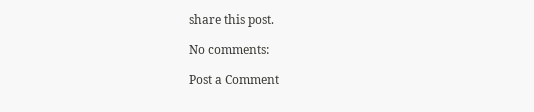share this post.

No comments:

Post a Comment